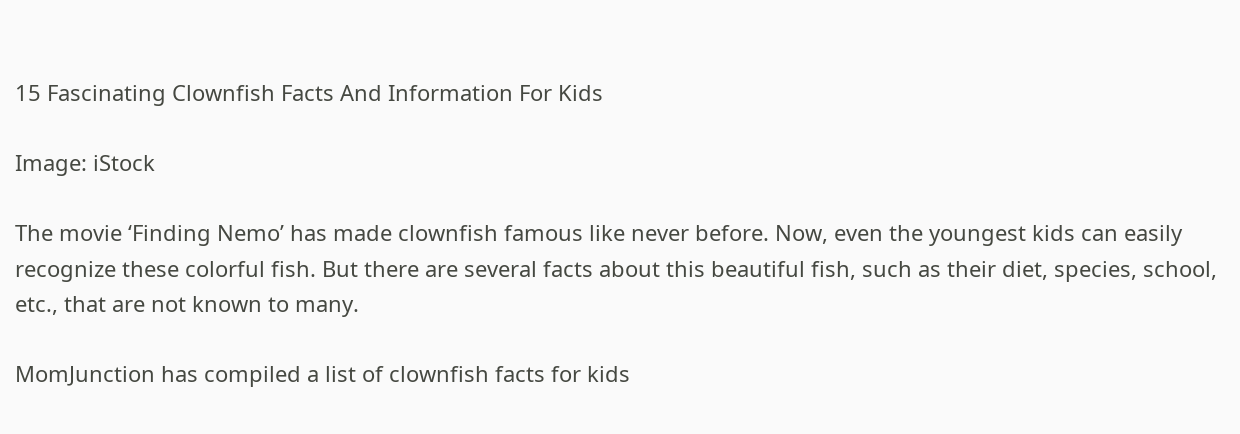15 Fascinating Clownfish Facts And Information For Kids

Image: iStock

The movie ‘Finding Nemo’ has made clownfish famous like never before. Now, even the youngest kids can easily recognize these colorful fish. But there are several facts about this beautiful fish, such as their diet, species, school, etc., that are not known to many.

MomJunction has compiled a list of clownfish facts for kids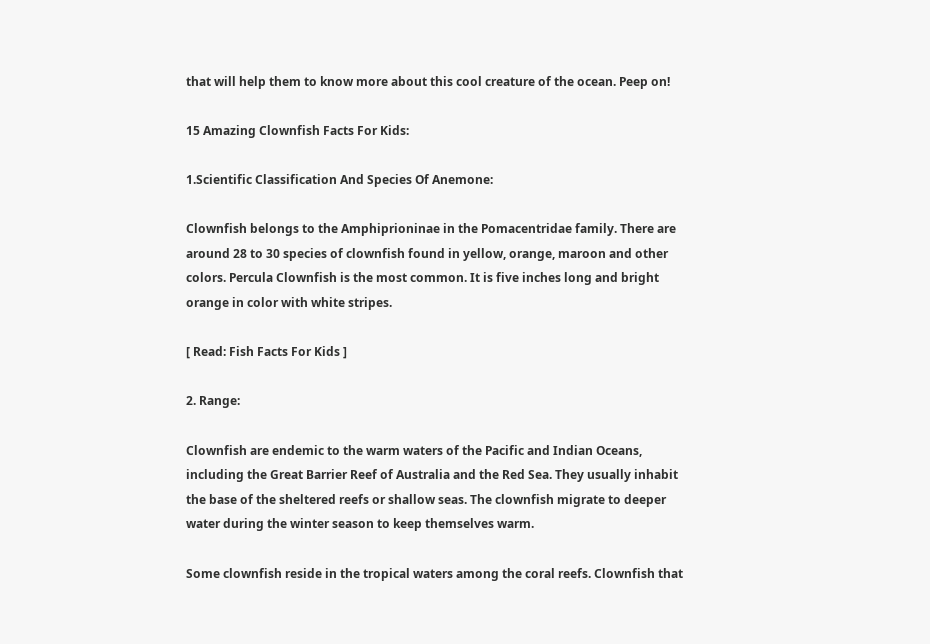that will help them to know more about this cool creature of the ocean. Peep on!

15 Amazing Clownfish Facts For Kids:

1.Scientific Classification And Species Of Anemone:

Clownfish belongs to the Amphiprioninae in the Pomacentridae family. There are around 28 to 30 species of clownfish found in yellow, orange, maroon and other colors. Percula Clownfish is the most common. It is five inches long and bright orange in color with white stripes.

[ Read: Fish Facts For Kids ]

2. Range:

Clownfish are endemic to the warm waters of the Pacific and Indian Oceans, including the Great Barrier Reef of Australia and the Red Sea. They usually inhabit the base of the sheltered reefs or shallow seas. The clownfish migrate to deeper water during the winter season to keep themselves warm.

Some clownfish reside in the tropical waters among the coral reefs. Clownfish that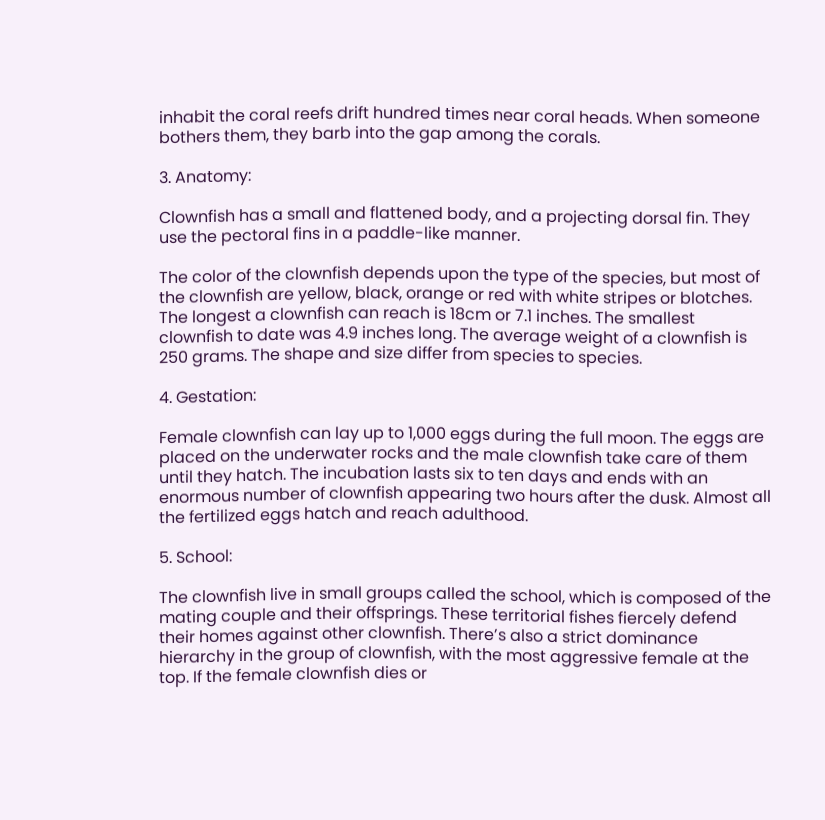inhabit the coral reefs drift hundred times near coral heads. When someone bothers them, they barb into the gap among the corals.

3. Anatomy:

Clownfish has a small and flattened body, and a projecting dorsal fin. They use the pectoral fins in a paddle-like manner.

The color of the clownfish depends upon the type of the species, but most of the clownfish are yellow, black, orange or red with white stripes or blotches. The longest a clownfish can reach is 18cm or 7.1 inches. The smallest clownfish to date was 4.9 inches long. The average weight of a clownfish is 250 grams. The shape and size differ from species to species.

4. Gestation:

Female clownfish can lay up to 1,000 eggs during the full moon. The eggs are placed on the underwater rocks and the male clownfish take care of them until they hatch. The incubation lasts six to ten days and ends with an enormous number of clownfish appearing two hours after the dusk. Almost all the fertilized eggs hatch and reach adulthood.

5. School:

The clownfish live in small groups called the school, which is composed of the mating couple and their offsprings. These territorial fishes fiercely defend their homes against other clownfish. There’s also a strict dominance hierarchy in the group of clownfish, with the most aggressive female at the top. If the female clownfish dies or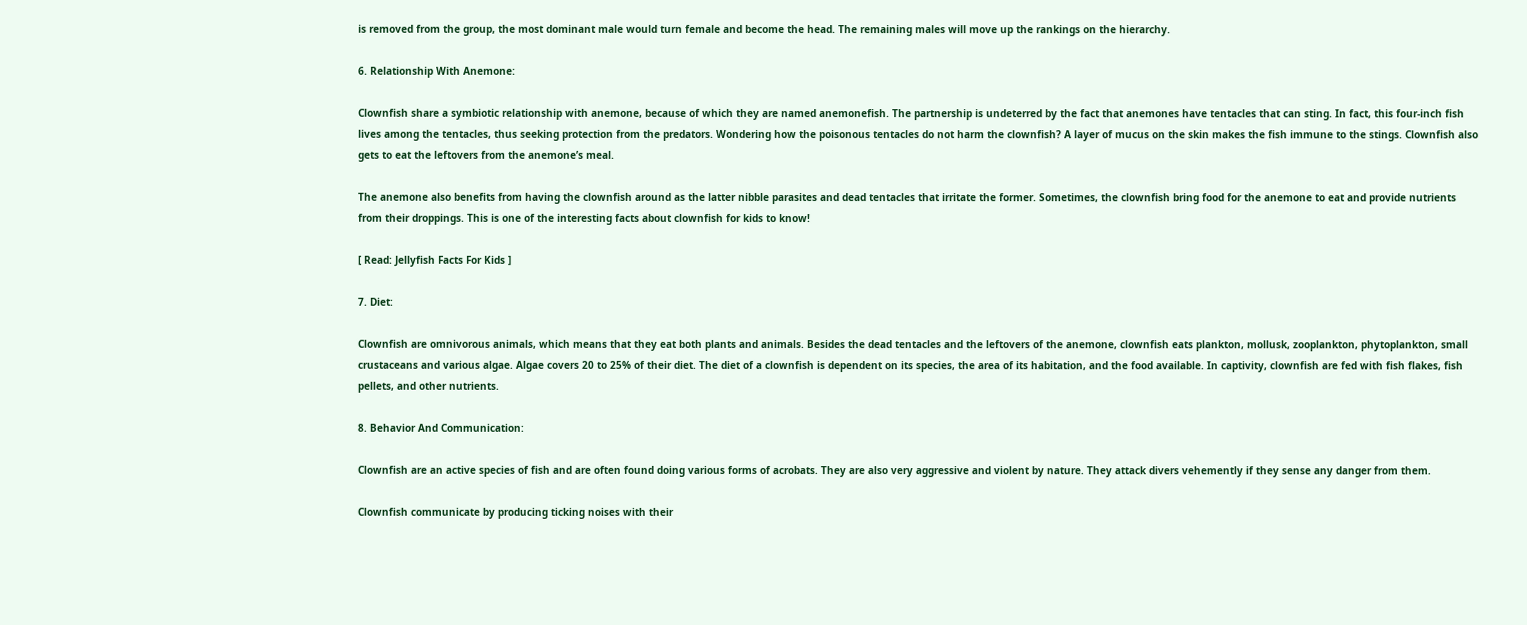is removed from the group, the most dominant male would turn female and become the head. The remaining males will move up the rankings on the hierarchy.

6. Relationship With Anemone:

Clownfish share a symbiotic relationship with anemone, because of which they are named anemonefish. The partnership is undeterred by the fact that anemones have tentacles that can sting. In fact, this four-inch fish lives among the tentacles, thus seeking protection from the predators. Wondering how the poisonous tentacles do not harm the clownfish? A layer of mucus on the skin makes the fish immune to the stings. Clownfish also gets to eat the leftovers from the anemone’s meal.

The anemone also benefits from having the clownfish around as the latter nibble parasites and dead tentacles that irritate the former. Sometimes, the clownfish bring food for the anemone to eat and provide nutrients from their droppings. This is one of the interesting facts about clownfish for kids to know!

[ Read: Jellyfish Facts For Kids ]

7. Diet:

Clownfish are omnivorous animals, which means that they eat both plants and animals. Besides the dead tentacles and the leftovers of the anemone, clownfish eats plankton, mollusk, zooplankton, phytoplankton, small crustaceans and various algae. Algae covers 20 to 25% of their diet. The diet of a clownfish is dependent on its species, the area of its habitation, and the food available. In captivity, clownfish are fed with fish flakes, fish pellets, and other nutrients.

8. Behavior And Communication:

Clownfish are an active species of fish and are often found doing various forms of acrobats. They are also very aggressive and violent by nature. They attack divers vehemently if they sense any danger from them.

Clownfish communicate by producing ticking noises with their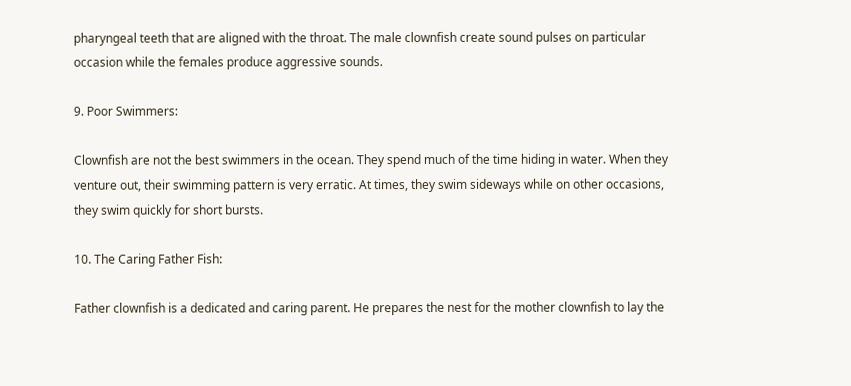pharyngeal teeth that are aligned with the throat. The male clownfish create sound pulses on particular occasion while the females produce aggressive sounds.

9. Poor Swimmers:

Clownfish are not the best swimmers in the ocean. They spend much of the time hiding in water. When they venture out, their swimming pattern is very erratic. At times, they swim sideways while on other occasions, they swim quickly for short bursts.

10. The Caring Father Fish:

Father clownfish is a dedicated and caring parent. He prepares the nest for the mother clownfish to lay the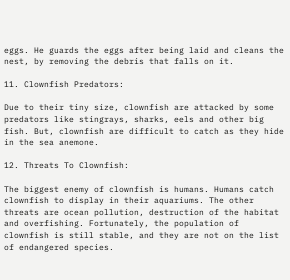eggs. He guards the eggs after being laid and cleans the nest, by removing the debris that falls on it.

11. Clownfish Predators:

Due to their tiny size, clownfish are attacked by some predators like stingrays, sharks, eels and other big fish. But, clownfish are difficult to catch as they hide in the sea anemone.

12. Threats To Clownfish:

The biggest enemy of clownfish is humans. Humans catch clownfish to display in their aquariums. The other threats are ocean pollution, destruction of the habitat and overfishing. Fortunately, the population of clownfish is still stable, and they are not on the list of endangered species.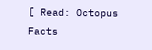[ Read: Octopus Facts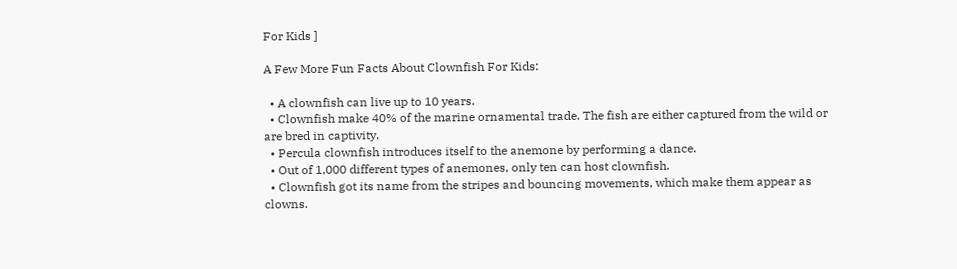For Kids ]

A Few More Fun Facts About Clownfish For Kids:

  • A clownfish can live up to 10 years.
  • Clownfish make 40% of the marine ornamental trade. The fish are either captured from the wild or are bred in captivity.
  • Percula clownfish introduces itself to the anemone by performing a dance.
  • Out of 1,000 different types of anemones, only ten can host clownfish.
  • Clownfish got its name from the stripes and bouncing movements, which make them appear as clowns.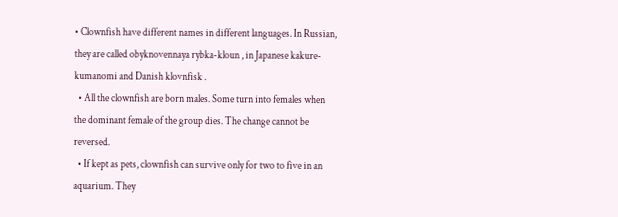• Clownfish have different names in different languages. In Russian, they are called obyknovennaya rybka-kloun , in Japanese kakure-kumanomi and Danish klovnfisk .
  • All the clownfish are born males. Some turn into females when the dominant female of the group dies. The change cannot be reversed.
  • If kept as pets, clownfish can survive only for two to five in an aquarium. They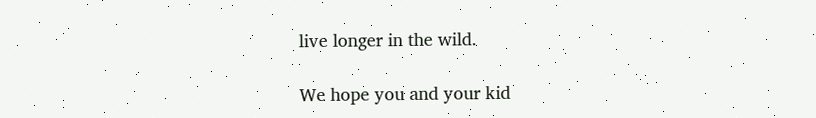live longer in the wild.

We hope you and your kid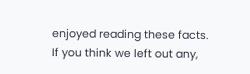enjoyed reading these facts. If you think we left out any,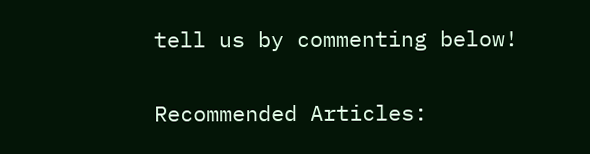tell us by commenting below!

Recommended Articles: